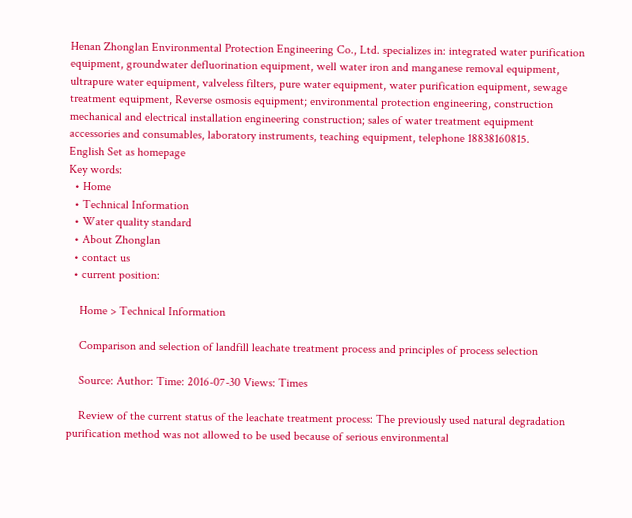Henan Zhonglan Environmental Protection Engineering Co., Ltd. specializes in: integrated water purification equipment, groundwater defluorination equipment, well water iron and manganese removal equipment, ultrapure water equipment, valveless filters, pure water equipment, water purification equipment, sewage treatment equipment, Reverse osmosis equipment; environmental protection engineering, construction mechanical and electrical installation engineering construction; sales of water treatment equipment accessories and consumables, laboratory instruments, teaching equipment, telephone 18838160815.
English Set as homepage
Key words:
  • Home
  • Technical Information
  • Water quality standard
  • About Zhonglan
  • contact us
  • current position:

    Home > Technical Information

    Comparison and selection of landfill leachate treatment process and principles of process selection

    Source: Author: Time: 2016-07-30 Views: Times

    Review of the current status of the leachate treatment process: The previously used natural degradation purification method was not allowed to be used because of serious environmental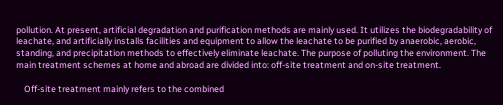pollution. At present, artificial degradation and purification methods are mainly used. It utilizes the biodegradability of leachate, and artificially installs facilities and equipment to allow the leachate to be purified by anaerobic, aerobic, standing, and precipitation methods to effectively eliminate leachate. The purpose of polluting the environment. The main treatment schemes at home and abroad are divided into: off-site treatment and on-site treatment.

    Off-site treatment mainly refers to the combined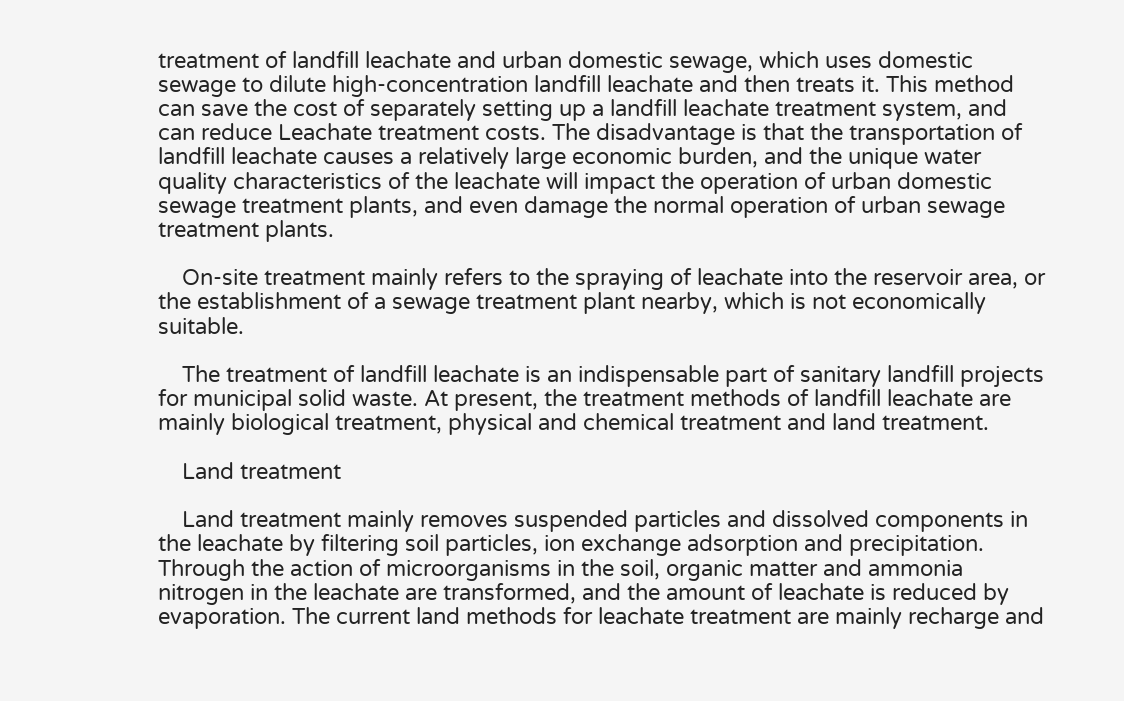treatment of landfill leachate and urban domestic sewage, which uses domestic sewage to dilute high-concentration landfill leachate and then treats it. This method can save the cost of separately setting up a landfill leachate treatment system, and can reduce Leachate treatment costs. The disadvantage is that the transportation of landfill leachate causes a relatively large economic burden, and the unique water quality characteristics of the leachate will impact the operation of urban domestic sewage treatment plants, and even damage the normal operation of urban sewage treatment plants.

    On-site treatment mainly refers to the spraying of leachate into the reservoir area, or the establishment of a sewage treatment plant nearby, which is not economically suitable.

    The treatment of landfill leachate is an indispensable part of sanitary landfill projects for municipal solid waste. At present, the treatment methods of landfill leachate are mainly biological treatment, physical and chemical treatment and land treatment.

    Land treatment

    Land treatment mainly removes suspended particles and dissolved components in the leachate by filtering soil particles, ion exchange adsorption and precipitation. Through the action of microorganisms in the soil, organic matter and ammonia nitrogen in the leachate are transformed, and the amount of leachate is reduced by evaporation. The current land methods for leachate treatment are mainly recharge and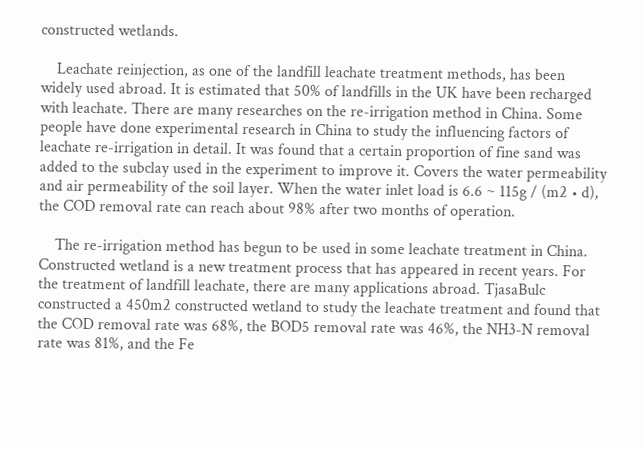constructed wetlands.

    Leachate reinjection, as one of the landfill leachate treatment methods, has been widely used abroad. It is estimated that 50% of landfills in the UK have been recharged with leachate. There are many researches on the re-irrigation method in China. Some people have done experimental research in China to study the influencing factors of leachate re-irrigation in detail. It was found that a certain proportion of fine sand was added to the subclay used in the experiment to improve it. Covers the water permeability and air permeability of the soil layer. When the water inlet load is 6.6 ~ 115g / (m2 • d), the COD removal rate can reach about 98% after two months of operation.

    The re-irrigation method has begun to be used in some leachate treatment in China. Constructed wetland is a new treatment process that has appeared in recent years. For the treatment of landfill leachate, there are many applications abroad. TjasaBulc constructed a 450m2 constructed wetland to study the leachate treatment and found that the COD removal rate was 68%, the BOD5 removal rate was 46%, the NH3-N removal rate was 81%, and the Fe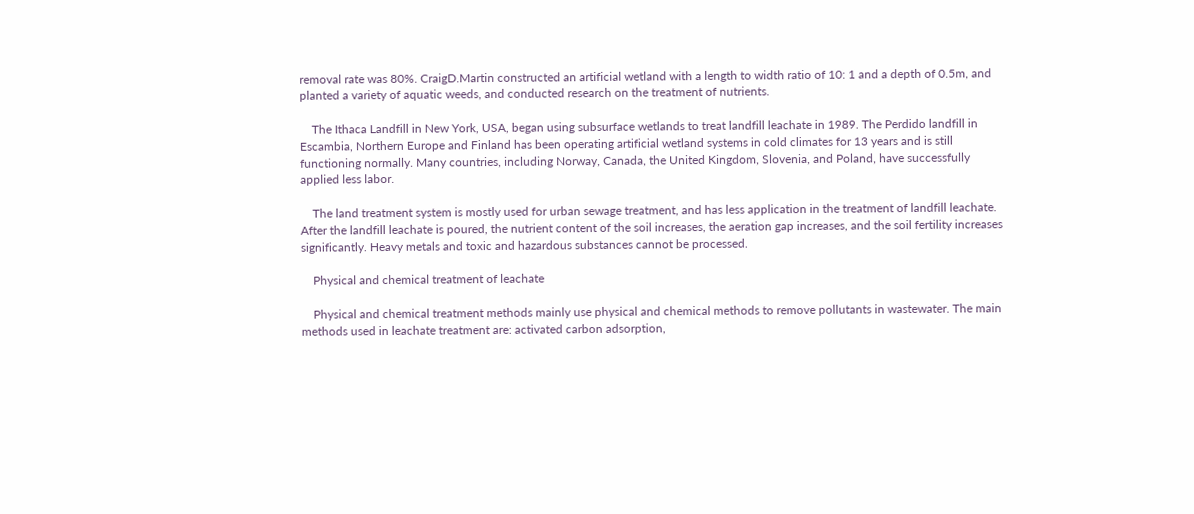removal rate was 80%. CraigD.Martin constructed an artificial wetland with a length to width ratio of 10: 1 and a depth of 0.5m, and planted a variety of aquatic weeds, and conducted research on the treatment of nutrients.

    The Ithaca Landfill in New York, USA, began using subsurface wetlands to treat landfill leachate in 1989. The Perdido landfill in Escambia, Northern Europe and Finland has been operating artificial wetland systems in cold climates for 13 years and is still functioning normally. Many countries, including Norway, Canada, the United Kingdom, Slovenia, and Poland, have successfully applied less labor.

    The land treatment system is mostly used for urban sewage treatment, and has less application in the treatment of landfill leachate. After the landfill leachate is poured, the nutrient content of the soil increases, the aeration gap increases, and the soil fertility increases significantly. Heavy metals and toxic and hazardous substances cannot be processed.

    Physical and chemical treatment of leachate

    Physical and chemical treatment methods mainly use physical and chemical methods to remove pollutants in wastewater. The main methods used in leachate treatment are: activated carbon adsorption,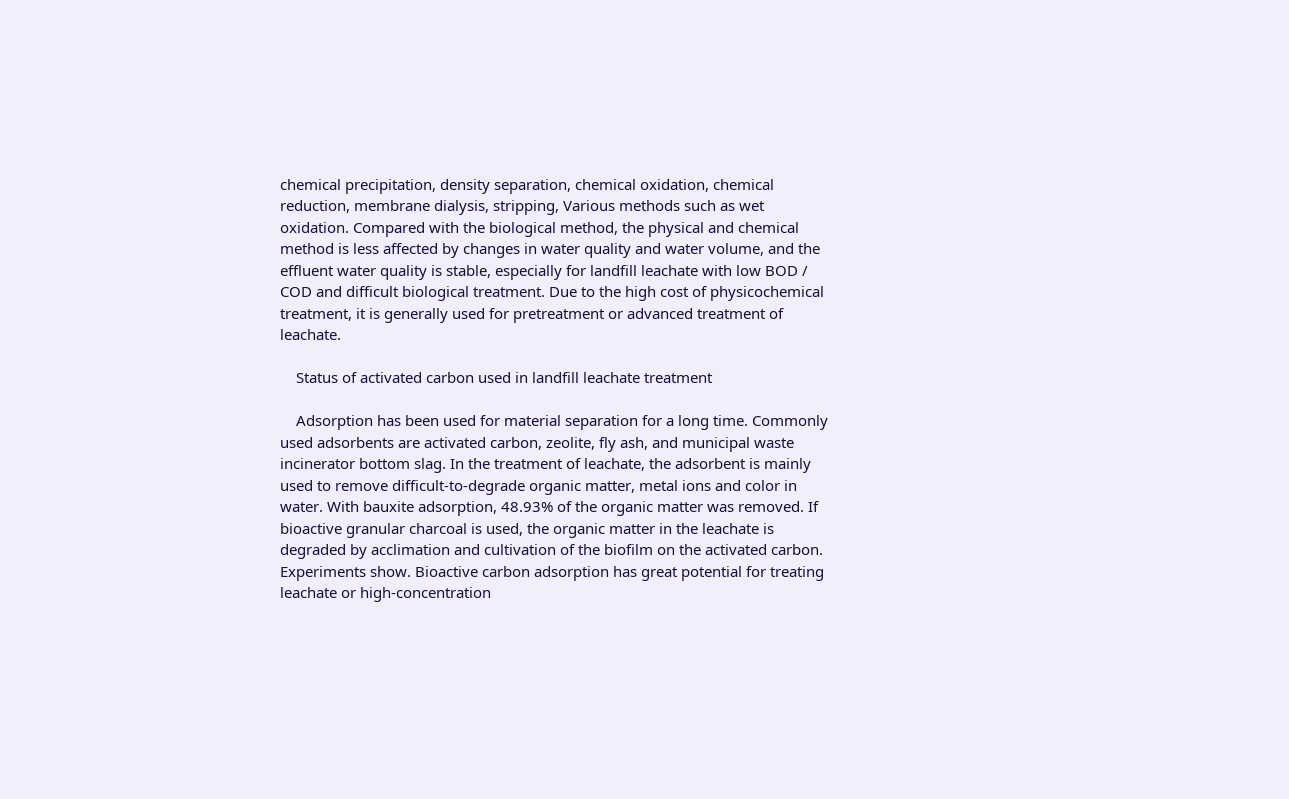chemical precipitation, density separation, chemical oxidation, chemical reduction, membrane dialysis, stripping, Various methods such as wet oxidation. Compared with the biological method, the physical and chemical method is less affected by changes in water quality and water volume, and the effluent water quality is stable, especially for landfill leachate with low BOD / COD and difficult biological treatment. Due to the high cost of physicochemical treatment, it is generally used for pretreatment or advanced treatment of leachate.

    Status of activated carbon used in landfill leachate treatment

    Adsorption has been used for material separation for a long time. Commonly used adsorbents are activated carbon, zeolite, fly ash, and municipal waste incinerator bottom slag. In the treatment of leachate, the adsorbent is mainly used to remove difficult-to-degrade organic matter, metal ions and color in water. With bauxite adsorption, 48.93% of the organic matter was removed. If bioactive granular charcoal is used, the organic matter in the leachate is degraded by acclimation and cultivation of the biofilm on the activated carbon. Experiments show. Bioactive carbon adsorption has great potential for treating leachate or high-concentration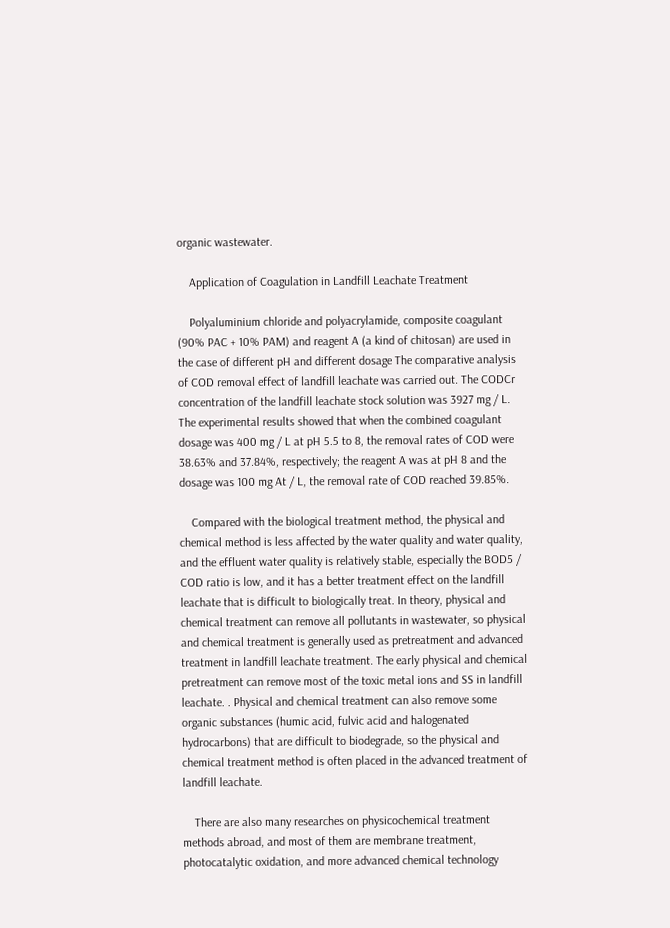organic wastewater.

    Application of Coagulation in Landfill Leachate Treatment

    Polyaluminium chloride and polyacrylamide, composite coagulant (90% PAC + 10% PAM) and reagent A (a kind of chitosan) are used in the case of different pH and different dosage The comparative analysis of COD removal effect of landfill leachate was carried out. The CODCr concentration of the landfill leachate stock solution was 3927 mg / L. The experimental results showed that when the combined coagulant dosage was 400 mg / L at pH 5.5 to 8, the removal rates of COD were 38.63% and 37.84%, respectively; the reagent A was at pH 8 and the dosage was 100 mg At / L, the removal rate of COD reached 39.85%.

    Compared with the biological treatment method, the physical and chemical method is less affected by the water quality and water quality, and the effluent water quality is relatively stable, especially the BOD5 / COD ratio is low, and it has a better treatment effect on the landfill leachate that is difficult to biologically treat. In theory, physical and chemical treatment can remove all pollutants in wastewater, so physical and chemical treatment is generally used as pretreatment and advanced treatment in landfill leachate treatment. The early physical and chemical pretreatment can remove most of the toxic metal ions and SS in landfill leachate. . Physical and chemical treatment can also remove some organic substances (humic acid, fulvic acid and halogenated hydrocarbons) that are difficult to biodegrade, so the physical and chemical treatment method is often placed in the advanced treatment of landfill leachate.

    There are also many researches on physicochemical treatment methods abroad, and most of them are membrane treatment, photocatalytic oxidation, and more advanced chemical technology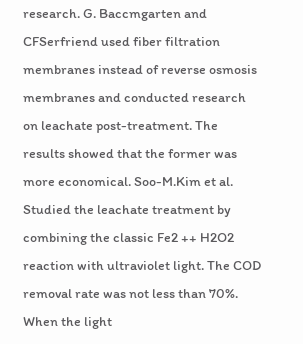research. G. Baccmgarten and CFSerfriend used fiber filtration membranes instead of reverse osmosis membranes and conducted research on leachate post-treatment. The results showed that the former was more economical. Soo-M.Kim et al. Studied the leachate treatment by combining the classic Fe2 ++ H2O2 reaction with ultraviolet light. The COD removal rate was not less than 70%. When the light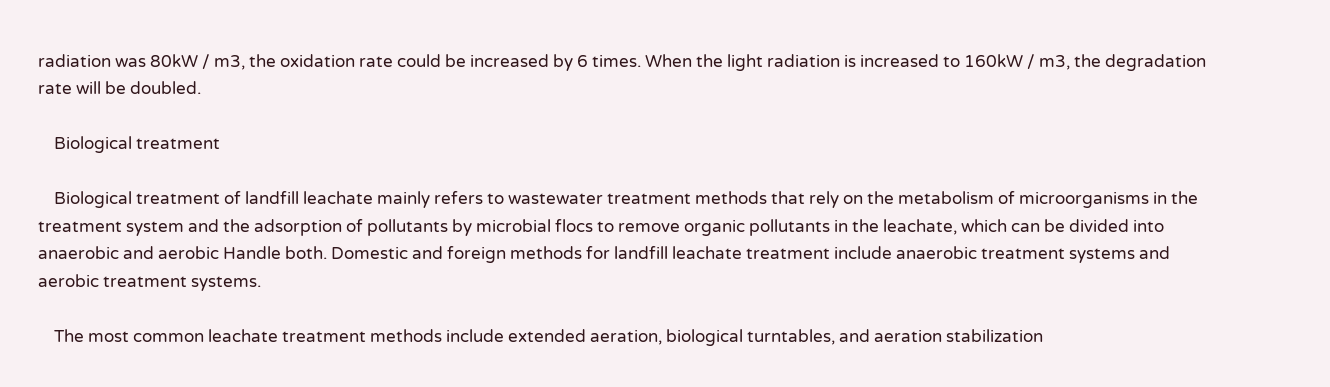radiation was 80kW / m3, the oxidation rate could be increased by 6 times. When the light radiation is increased to 160kW / m3, the degradation rate will be doubled.

    Biological treatment

    Biological treatment of landfill leachate mainly refers to wastewater treatment methods that rely on the metabolism of microorganisms in the treatment system and the adsorption of pollutants by microbial flocs to remove organic pollutants in the leachate, which can be divided into anaerobic and aerobic Handle both. Domestic and foreign methods for landfill leachate treatment include anaerobic treatment systems and aerobic treatment systems.

    The most common leachate treatment methods include extended aeration, biological turntables, and aeration stabilization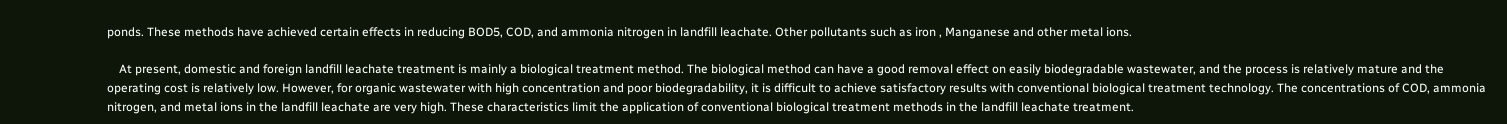ponds. These methods have achieved certain effects in reducing BOD5, COD, and ammonia nitrogen in landfill leachate. Other pollutants such as iron , Manganese and other metal ions.

    At present, domestic and foreign landfill leachate treatment is mainly a biological treatment method. The biological method can have a good removal effect on easily biodegradable wastewater, and the process is relatively mature and the operating cost is relatively low. However, for organic wastewater with high concentration and poor biodegradability, it is difficult to achieve satisfactory results with conventional biological treatment technology. The concentrations of COD, ammonia nitrogen, and metal ions in the landfill leachate are very high. These characteristics limit the application of conventional biological treatment methods in the landfill leachate treatment.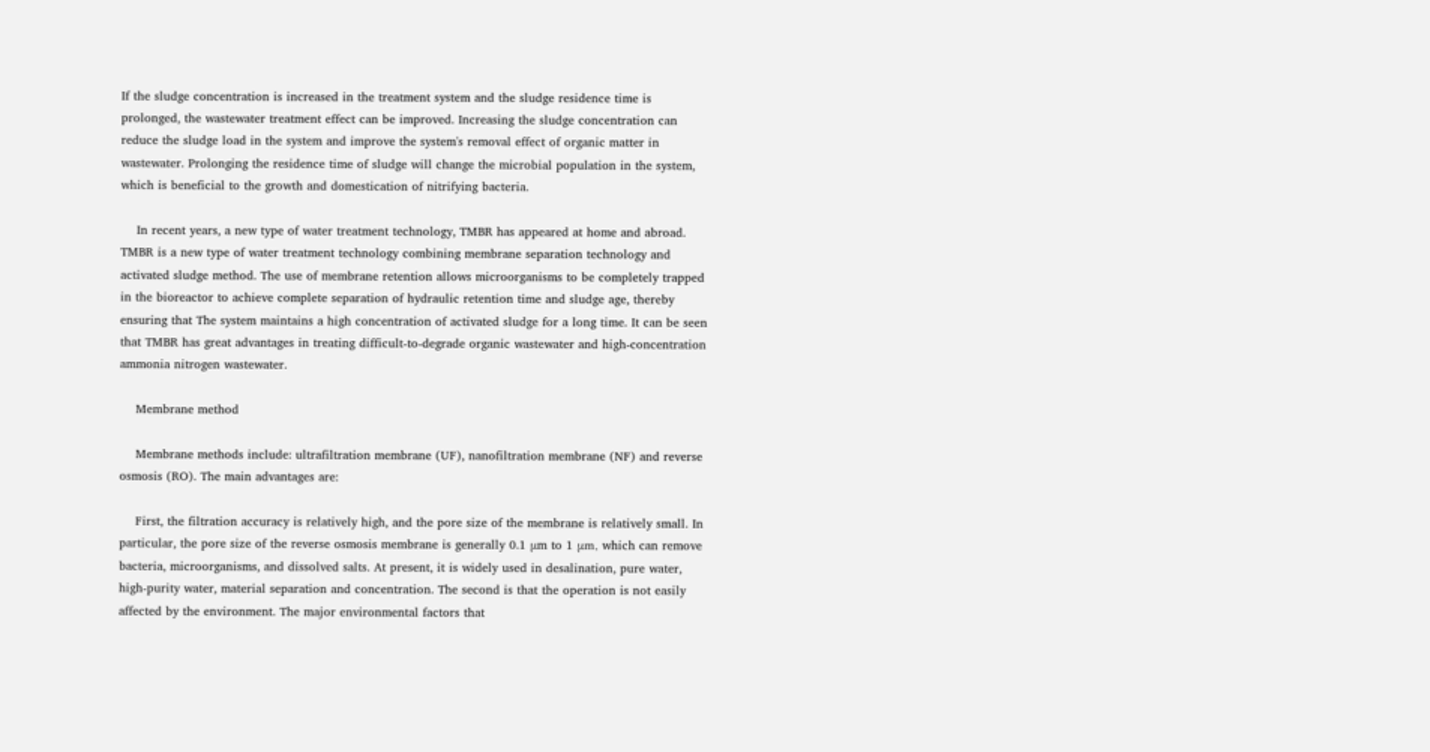If the sludge concentration is increased in the treatment system and the sludge residence time is prolonged, the wastewater treatment effect can be improved. Increasing the sludge concentration can reduce the sludge load in the system and improve the system's removal effect of organic matter in wastewater. Prolonging the residence time of sludge will change the microbial population in the system, which is beneficial to the growth and domestication of nitrifying bacteria.

    In recent years, a new type of water treatment technology, TMBR has appeared at home and abroad. TMBR is a new type of water treatment technology combining membrane separation technology and activated sludge method. The use of membrane retention allows microorganisms to be completely trapped in the bioreactor to achieve complete separation of hydraulic retention time and sludge age, thereby ensuring that The system maintains a high concentration of activated sludge for a long time. It can be seen that TMBR has great advantages in treating difficult-to-degrade organic wastewater and high-concentration ammonia nitrogen wastewater.

    Membrane method

    Membrane methods include: ultrafiltration membrane (UF), nanofiltration membrane (NF) and reverse osmosis (RO). The main advantages are:

    First, the filtration accuracy is relatively high, and the pore size of the membrane is relatively small. In particular, the pore size of the reverse osmosis membrane is generally 0.1 μm to 1 μm, which can remove bacteria, microorganisms, and dissolved salts. At present, it is widely used in desalination, pure water, high-purity water, material separation and concentration. The second is that the operation is not easily affected by the environment. The major environmental factors that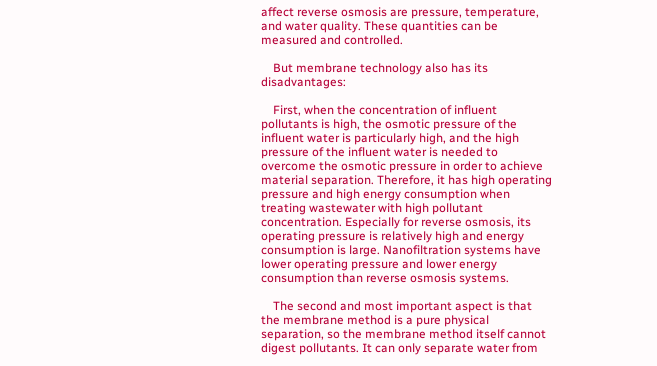affect reverse osmosis are pressure, temperature, and water quality. These quantities can be measured and controlled.

    But membrane technology also has its disadvantages:

    First, when the concentration of influent pollutants is high, the osmotic pressure of the influent water is particularly high, and the high pressure of the influent water is needed to overcome the osmotic pressure in order to achieve material separation. Therefore, it has high operating pressure and high energy consumption when treating wastewater with high pollutant concentration. Especially for reverse osmosis, its operating pressure is relatively high and energy consumption is large. Nanofiltration systems have lower operating pressure and lower energy consumption than reverse osmosis systems.

    The second and most important aspect is that the membrane method is a pure physical separation, so the membrane method itself cannot digest pollutants. It can only separate water from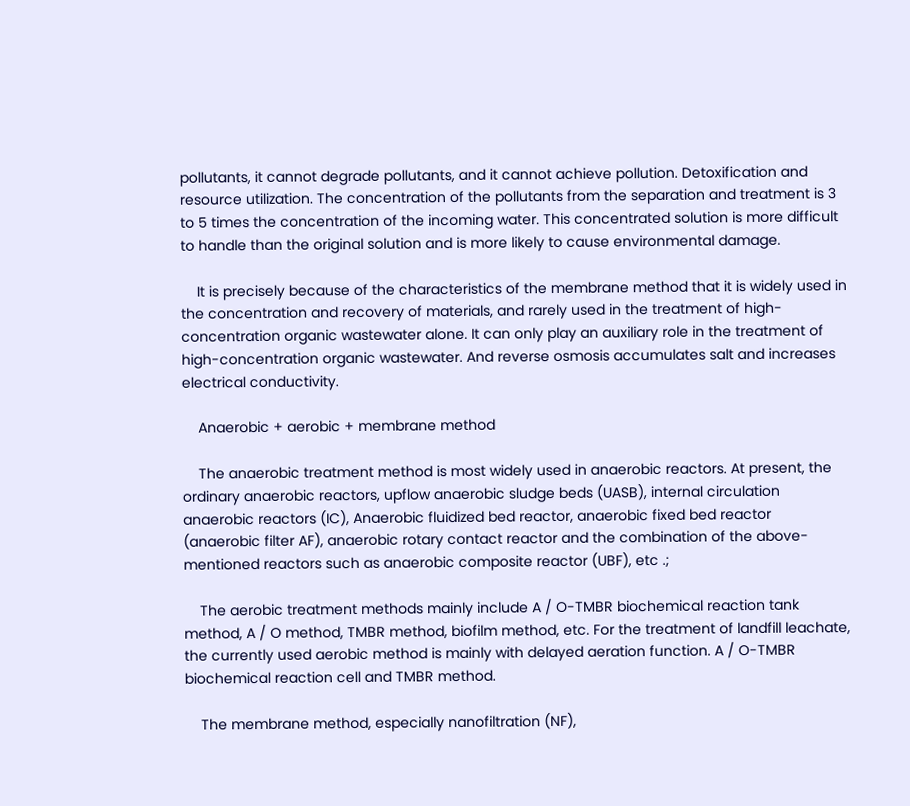pollutants, it cannot degrade pollutants, and it cannot achieve pollution. Detoxification and resource utilization. The concentration of the pollutants from the separation and treatment is 3 to 5 times the concentration of the incoming water. This concentrated solution is more difficult to handle than the original solution and is more likely to cause environmental damage.

    It is precisely because of the characteristics of the membrane method that it is widely used in the concentration and recovery of materials, and rarely used in the treatment of high-concentration organic wastewater alone. It can only play an auxiliary role in the treatment of high-concentration organic wastewater. And reverse osmosis accumulates salt and increases electrical conductivity.

    Anaerobic + aerobic + membrane method

    The anaerobic treatment method is most widely used in anaerobic reactors. At present, the ordinary anaerobic reactors, upflow anaerobic sludge beds (UASB), internal circulation anaerobic reactors (IC), Anaerobic fluidized bed reactor, anaerobic fixed bed reactor (anaerobic filter AF), anaerobic rotary contact reactor and the combination of the above-mentioned reactors such as anaerobic composite reactor (UBF), etc .;

    The aerobic treatment methods mainly include A / O-TMBR biochemical reaction tank method, A / O method, TMBR method, biofilm method, etc. For the treatment of landfill leachate, the currently used aerobic method is mainly with delayed aeration function. A / O-TMBR biochemical reaction cell and TMBR method.

    The membrane method, especially nanofiltration (NF),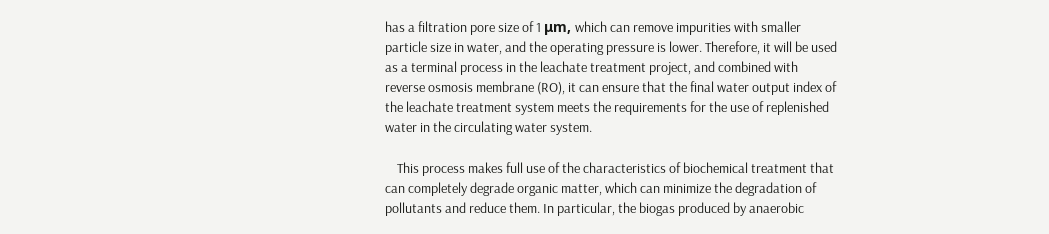has a filtration pore size of 1 μm, which can remove impurities with smaller particle size in water, and the operating pressure is lower. Therefore, it will be used as a terminal process in the leachate treatment project, and combined with reverse osmosis membrane (RO), it can ensure that the final water output index of the leachate treatment system meets the requirements for the use of replenished water in the circulating water system.

    This process makes full use of the characteristics of biochemical treatment that can completely degrade organic matter, which can minimize the degradation of pollutants and reduce them. In particular, the biogas produced by anaerobic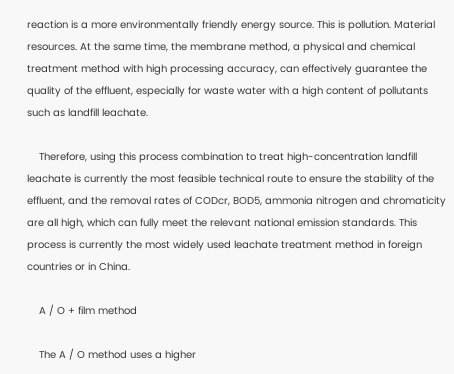reaction is a more environmentally friendly energy source. This is pollution. Material resources. At the same time, the membrane method, a physical and chemical treatment method with high processing accuracy, can effectively guarantee the quality of the effluent, especially for waste water with a high content of pollutants such as landfill leachate.

    Therefore, using this process combination to treat high-concentration landfill leachate is currently the most feasible technical route to ensure the stability of the effluent, and the removal rates of CODcr, BOD5, ammonia nitrogen and chromaticity are all high, which can fully meet the relevant national emission standards. This process is currently the most widely used leachate treatment method in foreign countries or in China.

    A / O + film method

    The A / O method uses a higher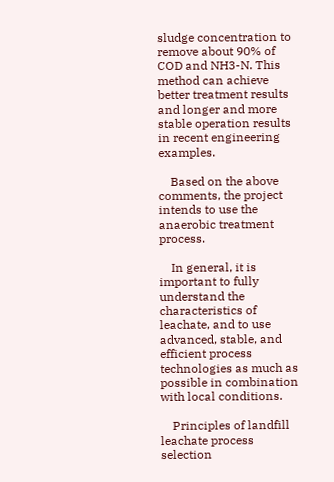sludge concentration to remove about 90% of COD and NH3-N. This method can achieve better treatment results and longer and more stable operation results in recent engineering examples.

    Based on the above comments, the project intends to use the anaerobic treatment process.

    In general, it is important to fully understand the characteristics of leachate, and to use advanced, stable, and efficient process technologies as much as possible in combination with local conditions.

    Principles of landfill leachate process selection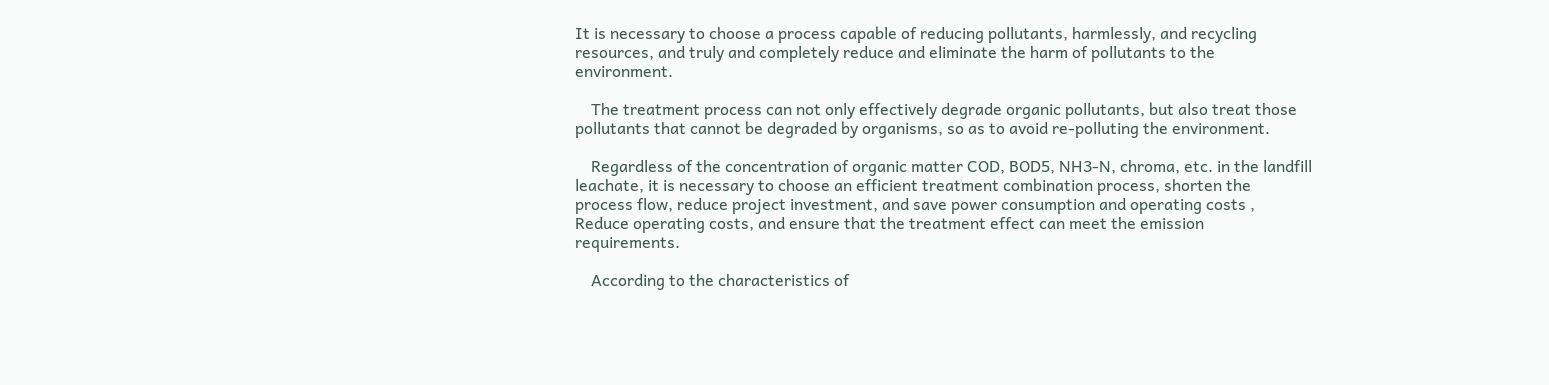It is necessary to choose a process capable of reducing pollutants, harmlessly, and recycling resources, and truly and completely reduce and eliminate the harm of pollutants to the environment.

    The treatment process can not only effectively degrade organic pollutants, but also treat those pollutants that cannot be degraded by organisms, so as to avoid re-polluting the environment.

    Regardless of the concentration of organic matter COD, BOD5, NH3-N, chroma, etc. in the landfill leachate, it is necessary to choose an efficient treatment combination process, shorten the process flow, reduce project investment, and save power consumption and operating costs , Reduce operating costs, and ensure that the treatment effect can meet the emission requirements.

    According to the characteristics of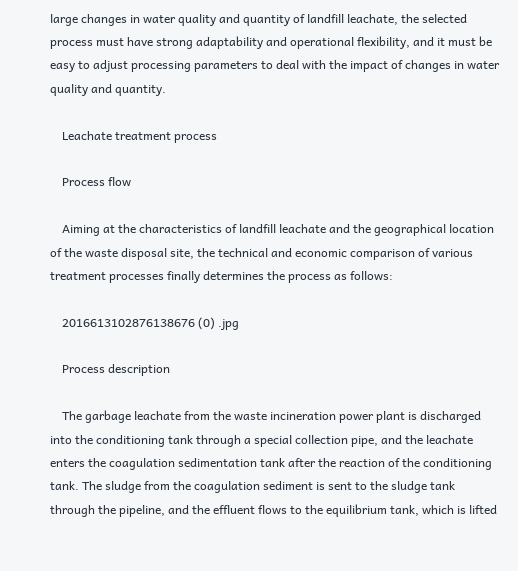large changes in water quality and quantity of landfill leachate, the selected process must have strong adaptability and operational flexibility, and it must be easy to adjust processing parameters to deal with the impact of changes in water quality and quantity.

    Leachate treatment process

    Process flow

    Aiming at the characteristics of landfill leachate and the geographical location of the waste disposal site, the technical and economic comparison of various treatment processes finally determines the process as follows:

    2016613102876138676 (0) .jpg

    Process description

    The garbage leachate from the waste incineration power plant is discharged into the conditioning tank through a special collection pipe, and the leachate enters the coagulation sedimentation tank after the reaction of the conditioning tank. The sludge from the coagulation sediment is sent to the sludge tank through the pipeline, and the effluent flows to the equilibrium tank, which is lifted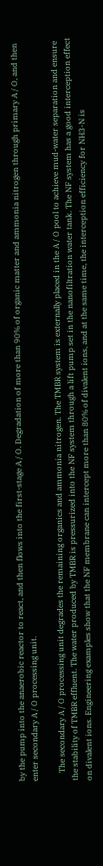by the pump into the anaerobic reactor to react, and then flows into the first-stage A / O. Degradation of more than 90% of organic matter and ammonia nitrogen through primary A / O, and then enter secondary A / O processing unit.

    The secondary A / O processing unit degrades the remaining organics and ammonia nitrogen. The TMBR system is externally placed in the A / O pool to achieve mud-water separation and ensure the stability of TMBR effluent. The water produced by TMBR is pressurized into the NF system through a lift pump set in the nanofiltration water tank. The NF system has a good interception effect on divalent ions. Engineering examples show that the NF membrane can intercept more than 80% of divalent ions, and at the same time, the interception efficiency for NH3-N is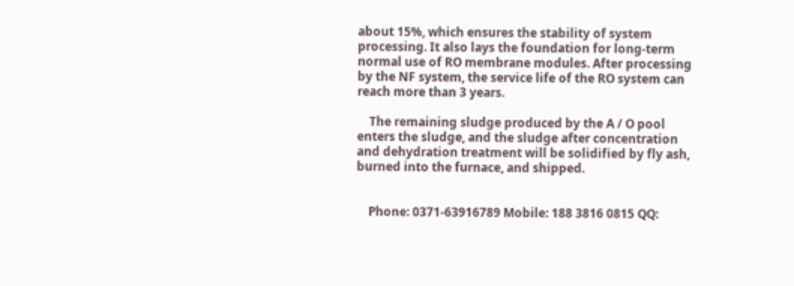about 15%, which ensures the stability of system processing. It also lays the foundation for long-term normal use of RO membrane modules. After processing by the NF system, the service life of the RO system can reach more than 3 years.

    The remaining sludge produced by the A / O pool enters the sludge, and the sludge after concentration and dehydration treatment will be solidified by fly ash, burned into the furnace, and shipped.


    Phone: 0371-63916789 Mobile: 188 3816 0815 QQ: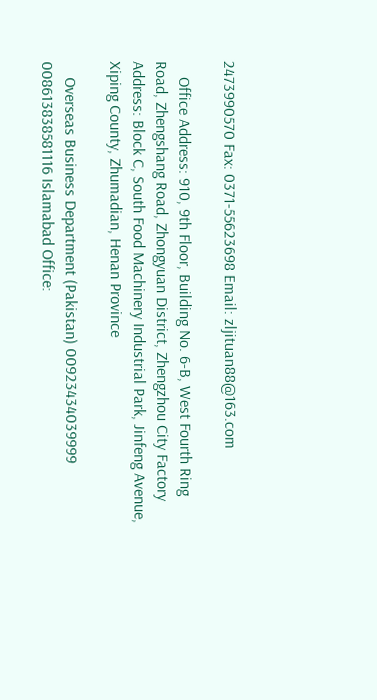2473990570 Fax: 0371-55623698 Email: zljituan88@163.com

    Office Address: 910, 9th Floor, Building No. 6-B, West Fourth Ring Road, Zhengshang Road, Zhongyuan District, Zhengzhou City Factory Address: Block C, South Food Machinery Industrial Park, Jinfeng Avenue, Xiping County, Zhumadian, Henan Province

    Overseas Business Department (Pakistan) 00923434039999 008613838581116 Islamabad Office: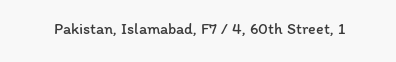Pakistan, Islamabad, F7 / 4, 60th Street, 1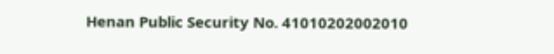Henan Public Security No. 41010202002010